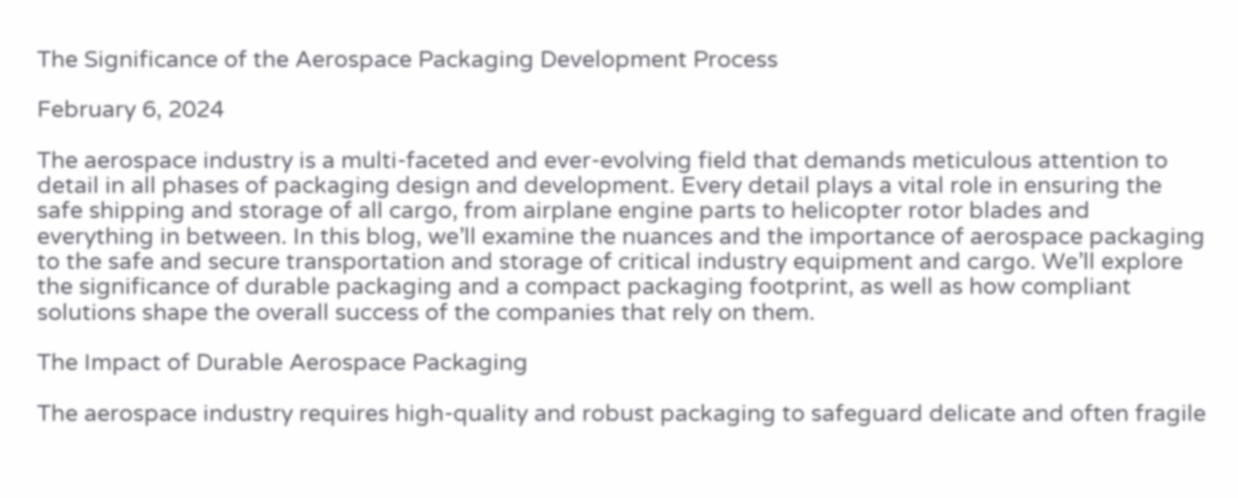The Significance of the Aerospace Packaging Development Process

February 6, 2024

The aerospace industry is a multi-faceted and ever-evolving field that demands meticulous attention to detail in all phases of packaging design and development. Every detail plays a vital role in ensuring the safe shipping and storage of all cargo, from airplane engine parts to helicopter rotor blades and everything in between. In this blog, we’ll examine the nuances and the importance of aerospace packaging to the safe and secure transportation and storage of critical industry equipment and cargo. We’ll explore the significance of durable packaging and a compact packaging footprint, as well as how compliant solutions shape the overall success of the companies that rely on them.

The Impact of Durable Aerospace Packaging

The aerospace industry requires high-quality and robust packaging to safeguard delicate and often fragile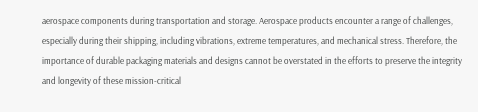aerospace components during transportation and storage. Aerospace products encounter a range of challenges, especially during their shipping, including vibrations, extreme temperatures, and mechanical stress. Therefore, the importance of durable packaging materials and designs cannot be overstated in the efforts to preserve the integrity and longevity of these mission-critical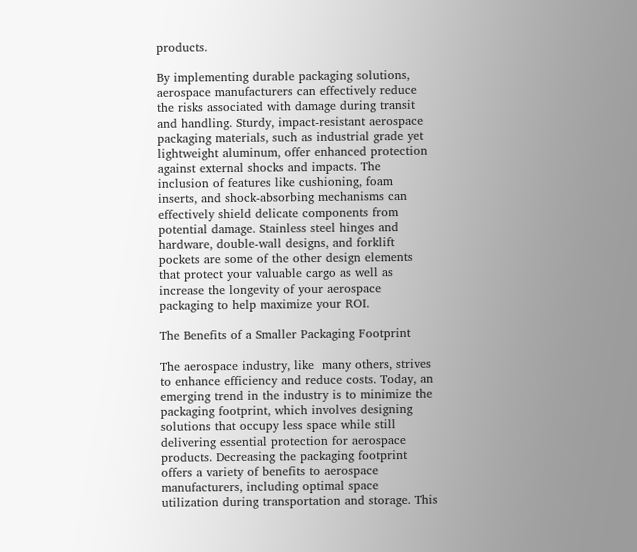products.

By implementing durable packaging solutions, aerospace manufacturers can effectively reduce the risks associated with damage during transit and handling. Sturdy, impact-resistant aerospace packaging materials, such as industrial grade yet lightweight aluminum, offer enhanced protection against external shocks and impacts. The inclusion of features like cushioning, foam inserts, and shock-absorbing mechanisms can effectively shield delicate components from potential damage. Stainless steel hinges and hardware, double-wall designs, and forklift pockets are some of the other design elements that protect your valuable cargo as well as increase the longevity of your aerospace packaging to help maximize your ROI.

The Benefits of a Smaller Packaging Footprint

The aerospace industry, like  many others, strives to enhance efficiency and reduce costs. Today, an emerging trend in the industry is to minimize the packaging footprint, which involves designing solutions that occupy less space while still delivering essential protection for aerospace products. Decreasing the packaging footprint offers a variety of benefits to aerospace manufacturers, including optimal space utilization during transportation and storage. This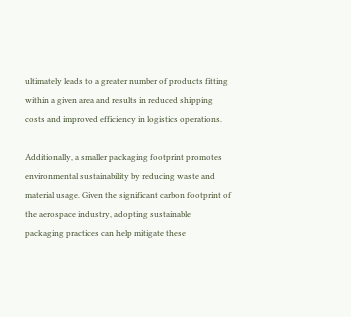ultimately leads to a greater number of products fitting within a given area and results in reduced shipping costs and improved efficiency in logistics operations.

Additionally, a smaller packaging footprint promotes environmental sustainability by reducing waste and material usage. Given the significant carbon footprint of the aerospace industry, adopting sustainable packaging practices can help mitigate these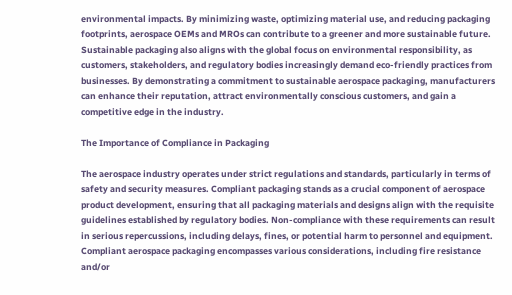environmental impacts. By minimizing waste, optimizing material use, and reducing packaging footprints, aerospace OEMs and MROs can contribute to a greener and more sustainable future. Sustainable packaging also aligns with the global focus on environmental responsibility, as customers, stakeholders, and regulatory bodies increasingly demand eco-friendly practices from businesses. By demonstrating a commitment to sustainable aerospace packaging, manufacturers can enhance their reputation, attract environmentally conscious customers, and gain a competitive edge in the industry.

The Importance of Compliance in Packaging

The aerospace industry operates under strict regulations and standards, particularly in terms of safety and security measures. Compliant packaging stands as a crucial component of aerospace product development, ensuring that all packaging materials and designs align with the requisite guidelines established by regulatory bodies. Non-compliance with these requirements can result in serious repercussions, including delays, fines, or potential harm to personnel and equipment. Compliant aerospace packaging encompasses various considerations, including fire resistance and/or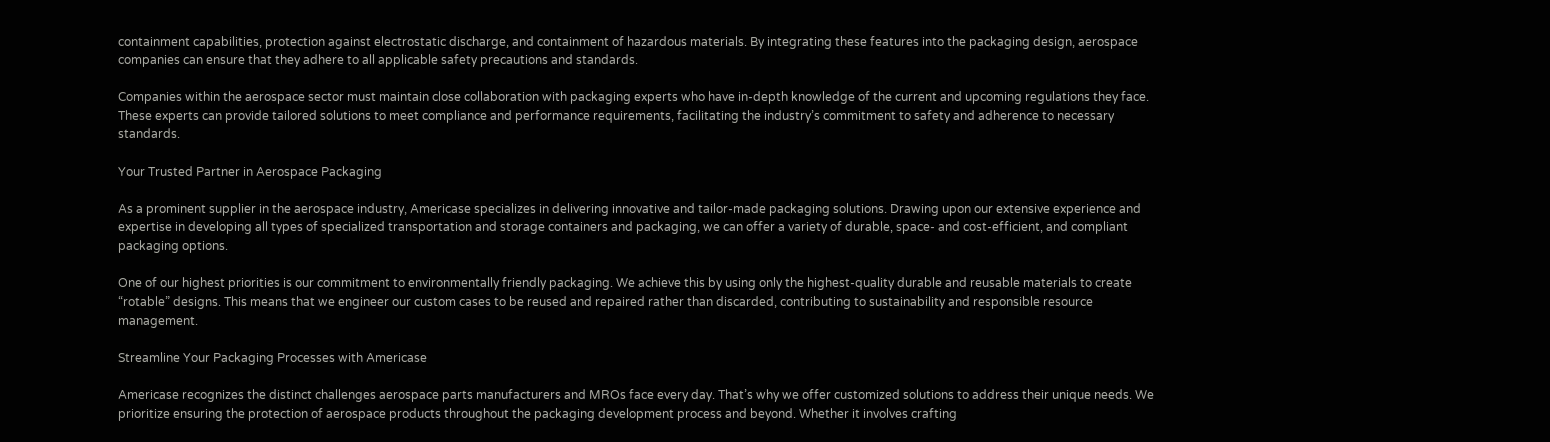containment capabilities, protection against electrostatic discharge, and containment of hazardous materials. By integrating these features into the packaging design, aerospace companies can ensure that they adhere to all applicable safety precautions and standards.

Companies within the aerospace sector must maintain close collaboration with packaging experts who have in-depth knowledge of the current and upcoming regulations they face. These experts can provide tailored solutions to meet compliance and performance requirements, facilitating the industry’s commitment to safety and adherence to necessary standards.

Your Trusted Partner in Aerospace Packaging

As a prominent supplier in the aerospace industry, Americase specializes in delivering innovative and tailor-made packaging solutions. Drawing upon our extensive experience and expertise in developing all types of specialized transportation and storage containers and packaging, we can offer a variety of durable, space- and cost-efficient, and compliant packaging options.

One of our highest priorities is our commitment to environmentally friendly packaging. We achieve this by using only the highest-quality durable and reusable materials to create “rotable” designs. This means that we engineer our custom cases to be reused and repaired rather than discarded, contributing to sustainability and responsible resource management.

Streamline Your Packaging Processes with Americase

Americase recognizes the distinct challenges aerospace parts manufacturers and MROs face every day. That’s why we offer customized solutions to address their unique needs. We prioritize ensuring the protection of aerospace products throughout the packaging development process and beyond. Whether it involves crafting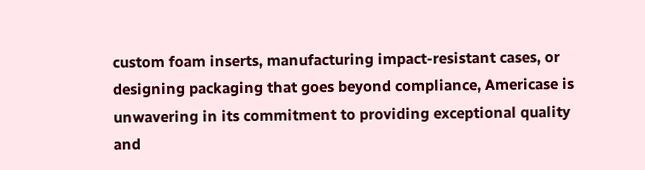custom foam inserts, manufacturing impact-resistant cases, or designing packaging that goes beyond compliance, Americase is unwavering in its commitment to providing exceptional quality and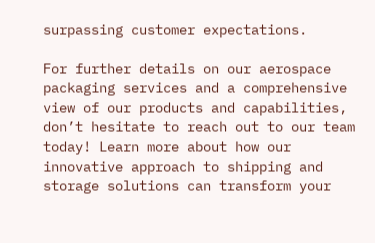surpassing customer expectations.

For further details on our aerospace packaging services and a comprehensive view of our products and capabilities, don’t hesitate to reach out to our team today! Learn more about how our innovative approach to shipping and storage solutions can transform your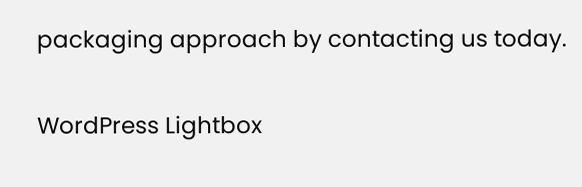packaging approach by contacting us today.

WordPress Lightbox